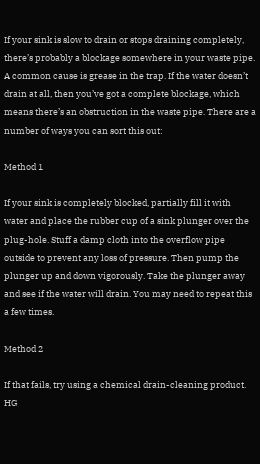If your sink is slow to drain or stops draining completely, there’s probably a blockage somewhere in your waste pipe. A common cause is grease in the trap. If the water doesn’t drain at all, then you’ve got a complete blockage, which means there’s an obstruction in the waste pipe. There are a number of ways you can sort this out:

Method 1

If your sink is completely blocked, partially fill it with water and place the rubber cup of a sink plunger over the plug-hole. Stuff a damp cloth into the overflow pipe outside to prevent any loss of pressure. Then pump the plunger up and down vigorously. Take the plunger away and see if the water will drain. You may need to repeat this a few times.

Method 2

If that fails, try using a chemical drain-cleaning product. HG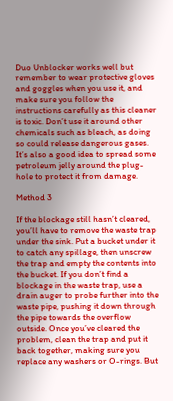Duo Unblocker works well but remember to wear protective gloves and goggles when you use it, and make sure you follow the instructions carefully as this cleaner is toxic. Don’t use it around other chemicals such as bleach, as doing so could release dangerous gases. It’s also a good idea to spread some petroleum jelly around the plug-hole to protect it from damage.

Method 3

If the blockage still hasn’t cleared, you’ll have to remove the waste trap under the sink. Put a bucket under it to catch any spillage, then unscrew the trap and empty the contents into the bucket. If you don’t find a blockage in the waste trap, use a drain auger to probe further into the waste pipe, pushing it down through the pipe towards the overflow outside. Once you’ve cleared the problem, clean the trap and put it back together, making sure you replace any washers or O-rings. But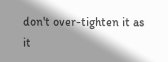don't over-tighten it as it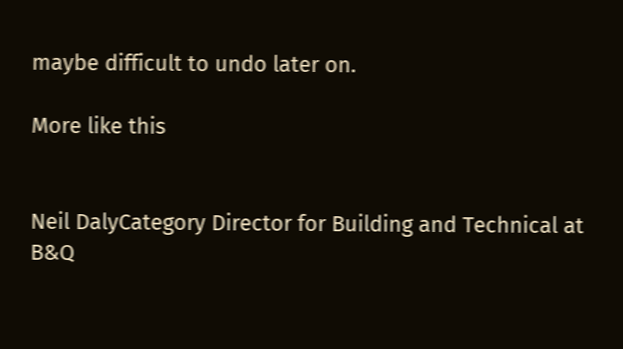maybe difficult to undo later on.

More like this


Neil DalyCategory Director for Building and Technical at B&Q